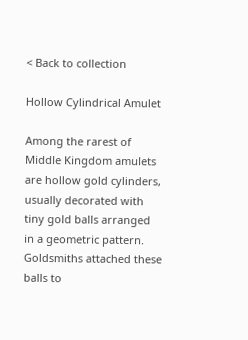< Back to collection

Hollow Cylindrical Amulet

Among the rarest of Middle Kingdom amulets are hollow gold cylinders, usually decorated with tiny gold balls arranged in a geometric pattern. Goldsmiths attached these balls to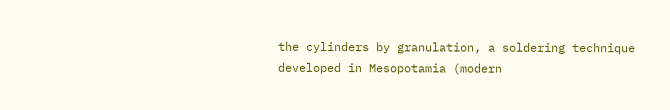the cylinders by granulation, a soldering technique developed in Mesopotamia (modern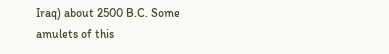Iraq) about 2500 B.C. Some amulets of this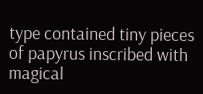type contained tiny pieces of papyrus inscribed with magical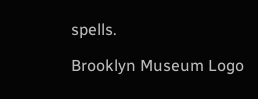spells.

Brooklyn Museum Logo